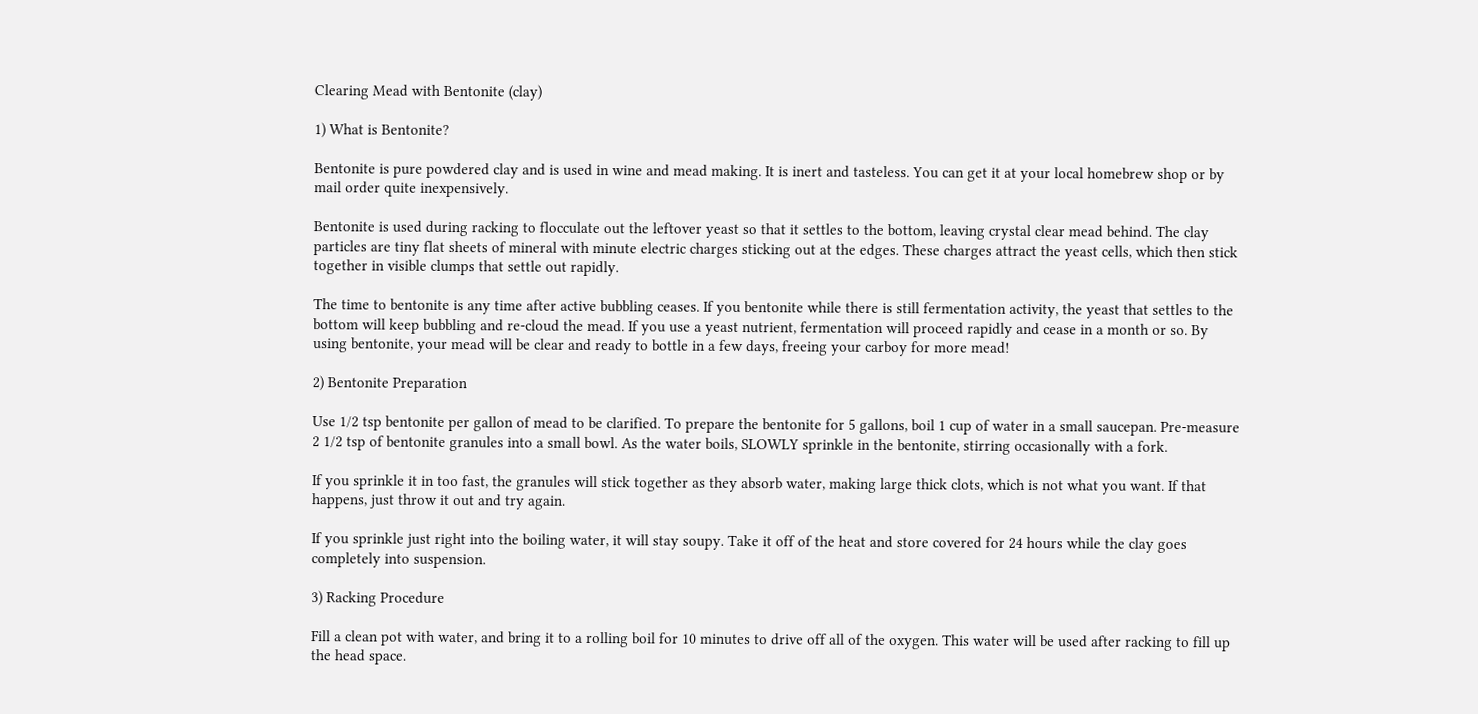Clearing Mead with Bentonite (clay)

1) What is Bentonite?

Bentonite is pure powdered clay and is used in wine and mead making. It is inert and tasteless. You can get it at your local homebrew shop or by mail order quite inexpensively.

Bentonite is used during racking to flocculate out the leftover yeast so that it settles to the bottom, leaving crystal clear mead behind. The clay particles are tiny flat sheets of mineral with minute electric charges sticking out at the edges. These charges attract the yeast cells, which then stick together in visible clumps that settle out rapidly.

The time to bentonite is any time after active bubbling ceases. If you bentonite while there is still fermentation activity, the yeast that settles to the bottom will keep bubbling and re-cloud the mead. If you use a yeast nutrient, fermentation will proceed rapidly and cease in a month or so. By using bentonite, your mead will be clear and ready to bottle in a few days, freeing your carboy for more mead!

2) Bentonite Preparation

Use 1/2 tsp bentonite per gallon of mead to be clarified. To prepare the bentonite for 5 gallons, boil 1 cup of water in a small saucepan. Pre-measure 2 1/2 tsp of bentonite granules into a small bowl. As the water boils, SLOWLY sprinkle in the bentonite, stirring occasionally with a fork.

If you sprinkle it in too fast, the granules will stick together as they absorb water, making large thick clots, which is not what you want. If that happens, just throw it out and try again.

If you sprinkle just right into the boiling water, it will stay soupy. Take it off of the heat and store covered for 24 hours while the clay goes completely into suspension.

3) Racking Procedure

Fill a clean pot with water, and bring it to a rolling boil for 10 minutes to drive off all of the oxygen. This water will be used after racking to fill up the head space.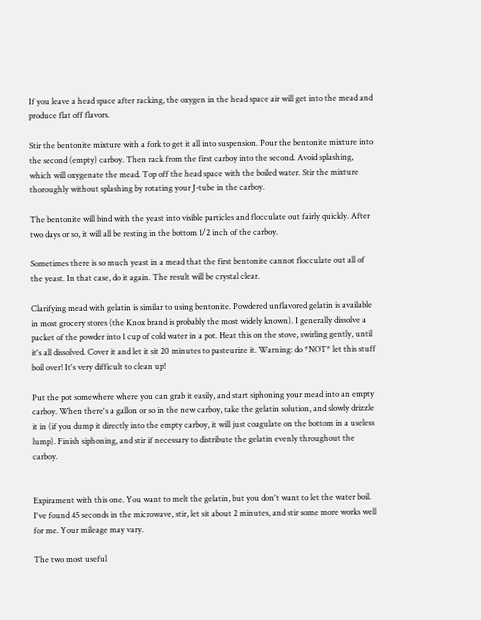If you leave a head space after racking, the oxygen in the head space air will get into the mead and produce flat off flavors.

Stir the bentonite mixture with a fork to get it all into suspension. Pour the bentonite mixture into the second (empty) carboy. Then rack from the first carboy into the second. Avoid splashing, which will oxygenate the mead. Top off the head space with the boiled water. Stir the mixture thoroughly without splashing by rotating your J-tube in the carboy.

The bentonite will bind with the yeast into visible particles and flocculate out fairly quickly. After two days or so, it will all be resting in the bottom 1/2 inch of the carboy.

Sometimes there is so much yeast in a mead that the first bentonite cannot flocculate out all of the yeast. In that case, do it again. The result will be crystal clear.

Clarifying mead with gelatin is similar to using bentonite. Powdered unflavored gelatin is available in most grocery stores (the Knox brand is probably the most widely known). I generally dissolve a packet of the powder into 1 cup of cold water in a pot. Heat this on the stove, swirling gently, until it's all dissolved. Cover it and let it sit 20 minutes to pasteurize it. Warning: do *NOT* let this stuff boil over! It's very difficult to clean up!

Put the pot somewhere where you can grab it easily, and start siphoning your mead into an empty carboy. When there's a gallon or so in the new carboy, take the gelatin solution, and slowly drizzle it in (if you dump it directly into the empty carboy, it will just coagulate on the bottom in a useless lump). Finish siphoning, and stir if necessary to distribute the gelatin evenly throughout the carboy.


Expirament with this one. You want to melt the gelatin, but you don't want to let the water boil. I've found 45 seconds in the microwave, stir, let sit about 2 minutes, and stir some more works well for me. Your mileage may vary.

The two most useful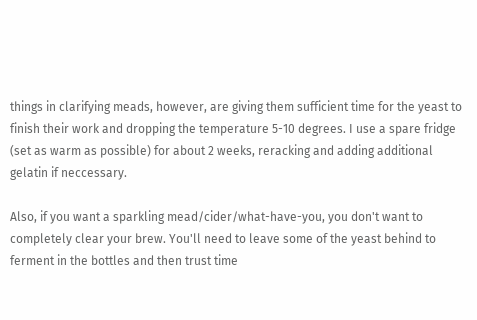things in clarifying meads, however, are giving them sufficient time for the yeast to finish their work and dropping the temperature 5-10 degrees. I use a spare fridge (set as warm as possible) for about 2 weeks, reracking and adding additional gelatin if neccessary.

Also, if you want a sparkling mead/cider/what-have-you, you don't want to completely clear your brew. You'll need to leave some of the yeast behind to ferment in the bottles and then trust time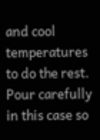and cool temperatures to do the rest. Pour carefully in this case so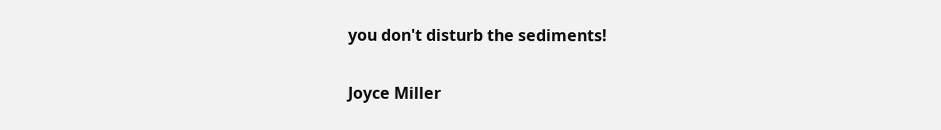you don't disturb the sediments!

Joyce Miller